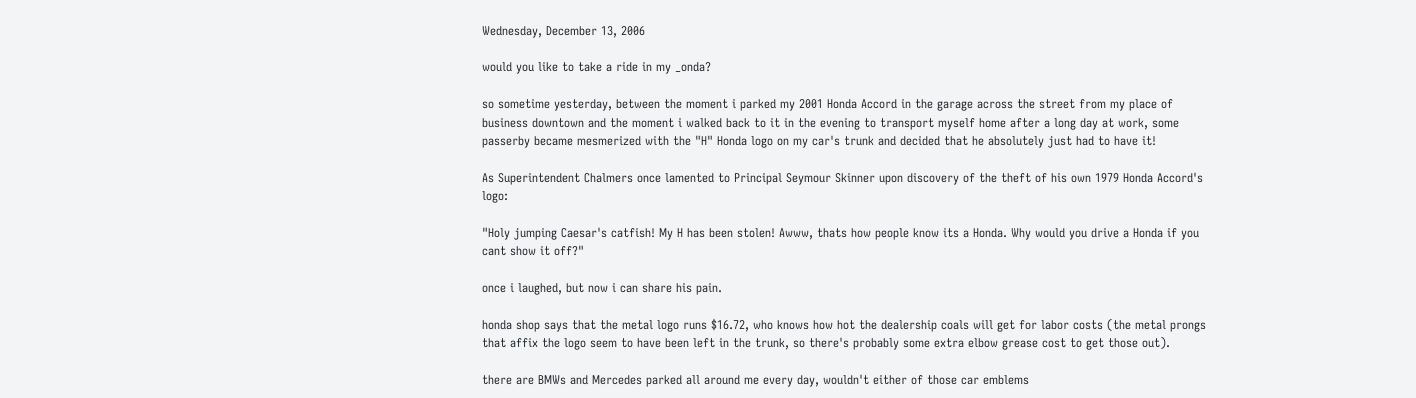Wednesday, December 13, 2006

would you like to take a ride in my _onda?

so sometime yesterday, between the moment i parked my 2001 Honda Accord in the garage across the street from my place of business downtown and the moment i walked back to it in the evening to transport myself home after a long day at work, some passerby became mesmerized with the "H" Honda logo on my car's trunk and decided that he absolutely just had to have it!

As Superintendent Chalmers once lamented to Principal Seymour Skinner upon discovery of the theft of his own 1979 Honda Accord's logo:

"Holy jumping Caesar's catfish! My H has been stolen! Awww, thats how people know its a Honda. Why would you drive a Honda if you cant show it off?"

once i laughed, but now i can share his pain.

honda shop says that the metal logo runs $16.72, who knows how hot the dealership coals will get for labor costs (the metal prongs that affix the logo seem to have been left in the trunk, so there's probably some extra elbow grease cost to get those out).

there are BMWs and Mercedes parked all around me every day, wouldn't either of those car emblems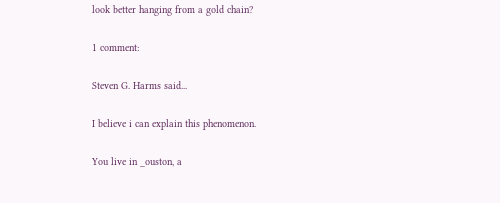look better hanging from a gold chain?

1 comment:

Steven G. Harms said...

I believe i can explain this phenomenon.

You live in _ouston, a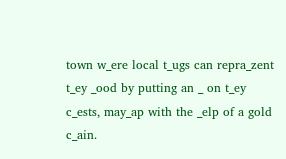town w_ere local t_ugs can repra_zent t_ey _ood by putting an _ on t_ey c_ests, may_ap with the _elp of a gold c_ain.